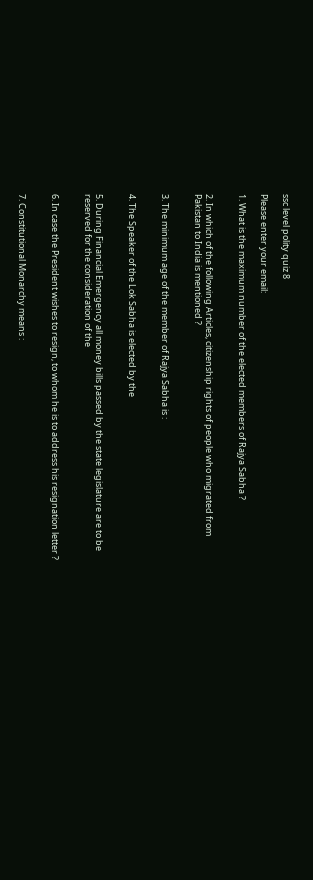ssc level polity quiz 8

Please enter your email:

1. What is the maximum number of the elected members of Rajya Sabha ?


2. In which of the following Articles, citizenship rights of people who migrated from Pakistan to India is mentioned ?


3. The minimum age of the member of Rajya Sabha is :


4. The Speaker of the Lok Sabha is elected by the


5. During Financial Emergency all money bills passed by the state legislature are to be reserved for the consideration of the


6. In case the President wishes to resign, to whom he is to address his resignation letter ?


7. Constitutional Monarchy means :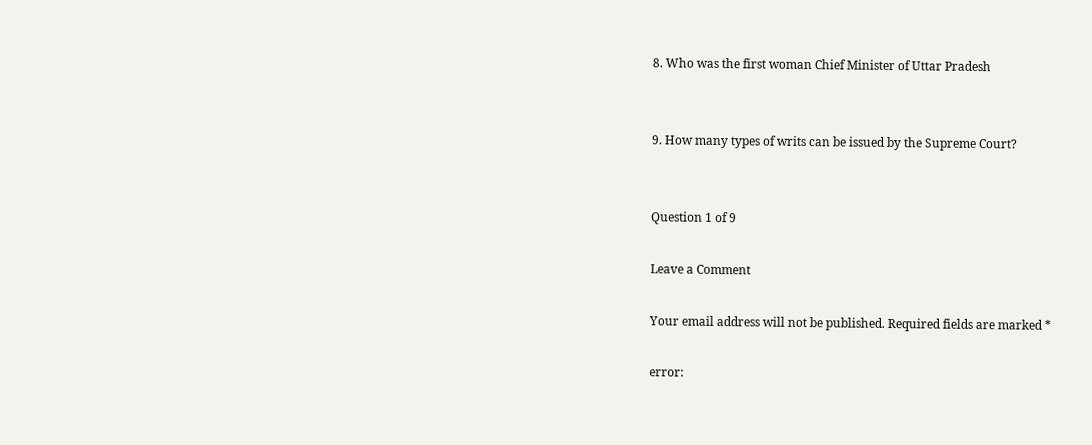8. Who was the first woman Chief Minister of Uttar Pradesh


9. How many types of writs can be issued by the Supreme Court?


Question 1 of 9

Leave a Comment

Your email address will not be published. Required fields are marked *

error: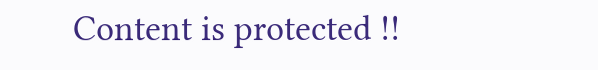Content is protected !!